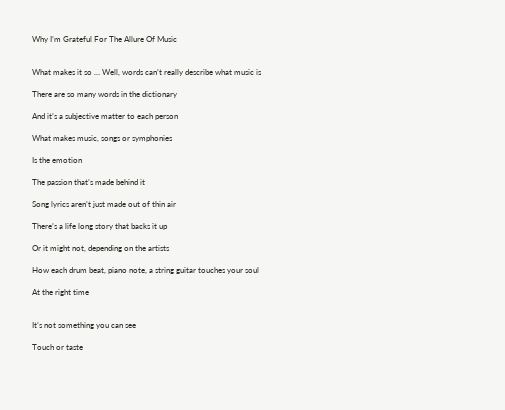Why I’m Grateful For The Allure Of Music


What makes it so … Well, words can’t really describe what music is

There are so many words in the dictionary

And it’s a subjective matter to each person

What makes music, songs or symphonies

Is the emotion

The passion that’s made behind it

Song lyrics aren’t just made out of thin air

There’s a life long story that backs it up

Or it might not, depending on the artists

How each drum beat, piano note, a string guitar touches your soul

At the right time


It’s not something you can see

Touch or taste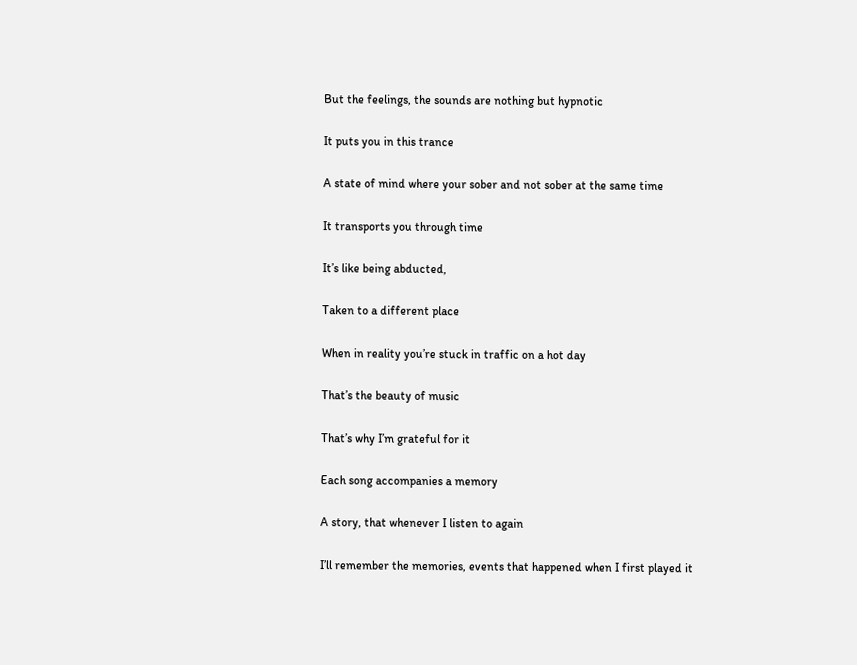But the feelings, the sounds are nothing but hypnotic

It puts you in this trance

A state of mind where your sober and not sober at the same time

It transports you through time

It’s like being abducted,

Taken to a different place

When in reality you’re stuck in traffic on a hot day

That’s the beauty of music

That’s why I’m grateful for it

Each song accompanies a memory

A story, that whenever I listen to again

I’ll remember the memories, events that happened when I first played it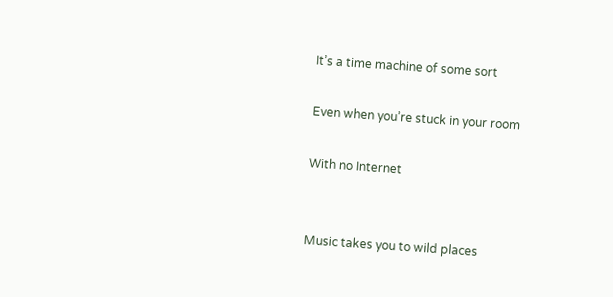It’s a time machine of some sort

Even when you’re stuck in your room

With no Internet


Music takes you to wild places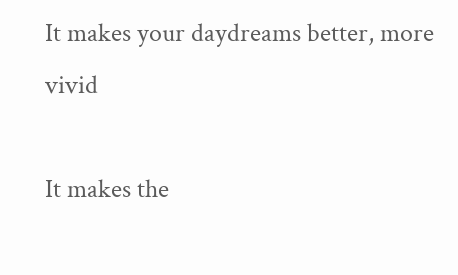It makes your daydreams better, more vivid

It makes the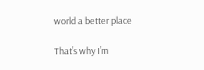world a better place

That’s why I’m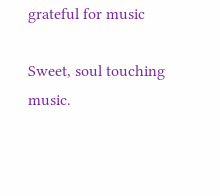grateful for music

Sweet, soul touching music.